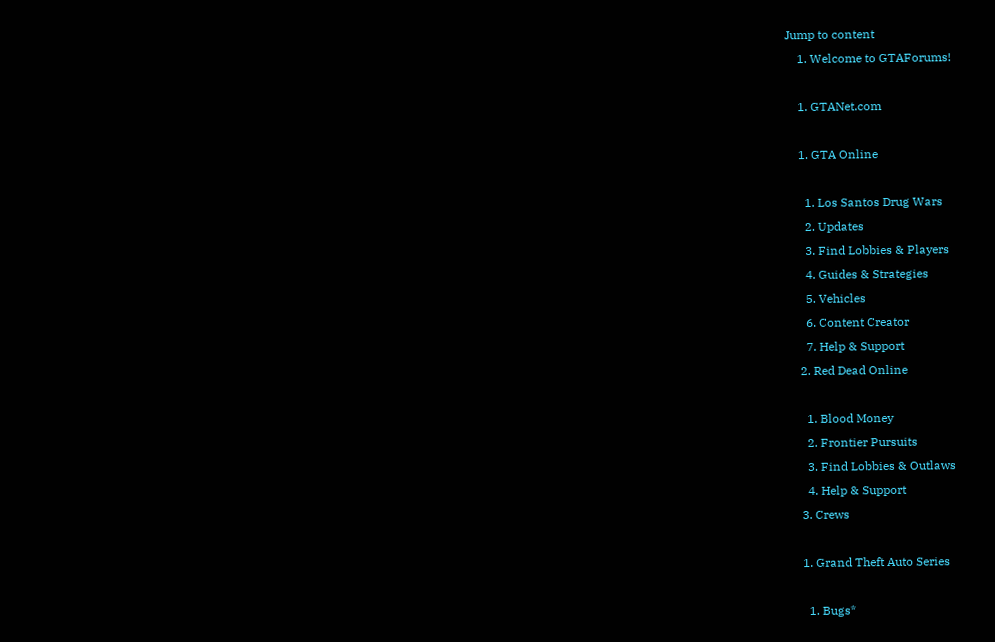Jump to content
    1. Welcome to GTAForums!

    1. GTANet.com

    1. GTA Online

      1. Los Santos Drug Wars
      2. Updates
      3. Find Lobbies & Players
      4. Guides & Strategies
      5. Vehicles
      6. Content Creator
      7. Help & Support
    2. Red Dead Online

      1. Blood Money
      2. Frontier Pursuits
      3. Find Lobbies & Outlaws
      4. Help & Support
    3. Crews

    1. Grand Theft Auto Series

      1. Bugs*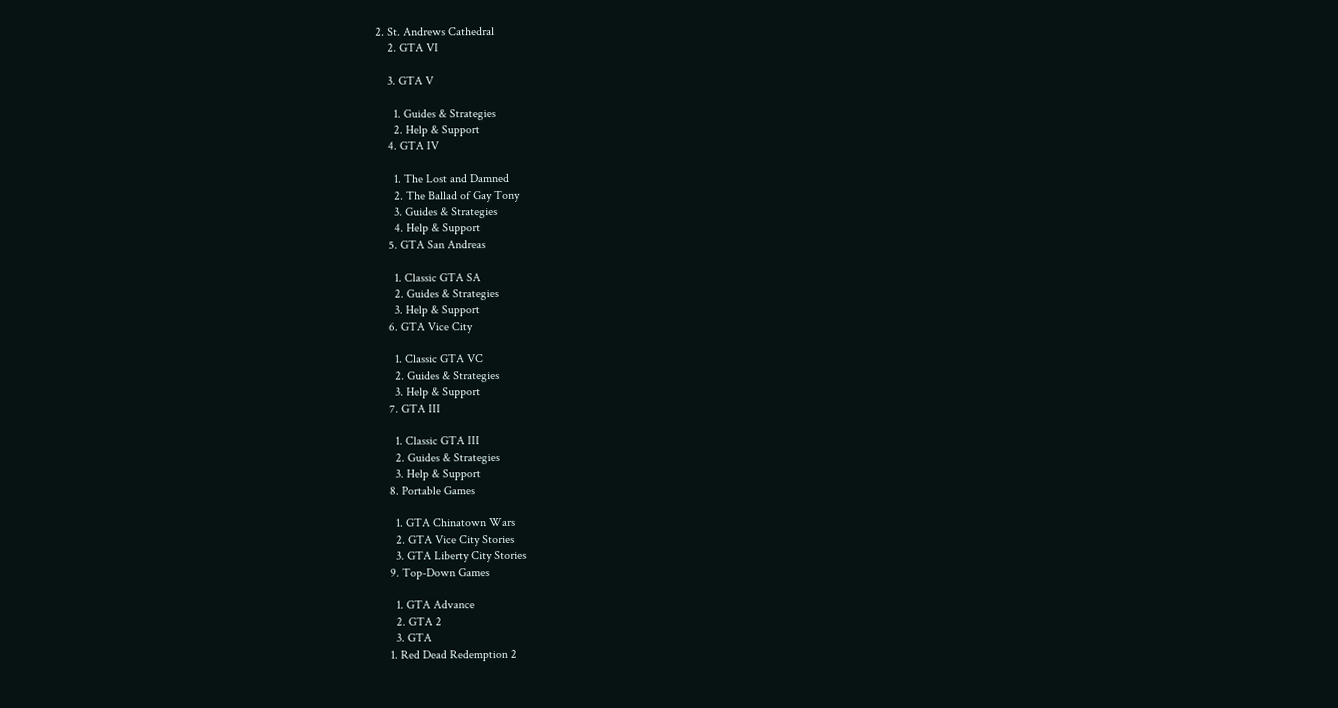2. St. Andrews Cathedral
    2. GTA VI

    3. GTA V

      1. Guides & Strategies
      2. Help & Support
    4. GTA IV

      1. The Lost and Damned
      2. The Ballad of Gay Tony
      3. Guides & Strategies
      4. Help & Support
    5. GTA San Andreas

      1. Classic GTA SA
      2. Guides & Strategies
      3. Help & Support
    6. GTA Vice City

      1. Classic GTA VC
      2. Guides & Strategies
      3. Help & Support
    7. GTA III

      1. Classic GTA III
      2. Guides & Strategies
      3. Help & Support
    8. Portable Games

      1. GTA Chinatown Wars
      2. GTA Vice City Stories
      3. GTA Liberty City Stories
    9. Top-Down Games

      1. GTA Advance
      2. GTA 2
      3. GTA
    1. Red Dead Redemption 2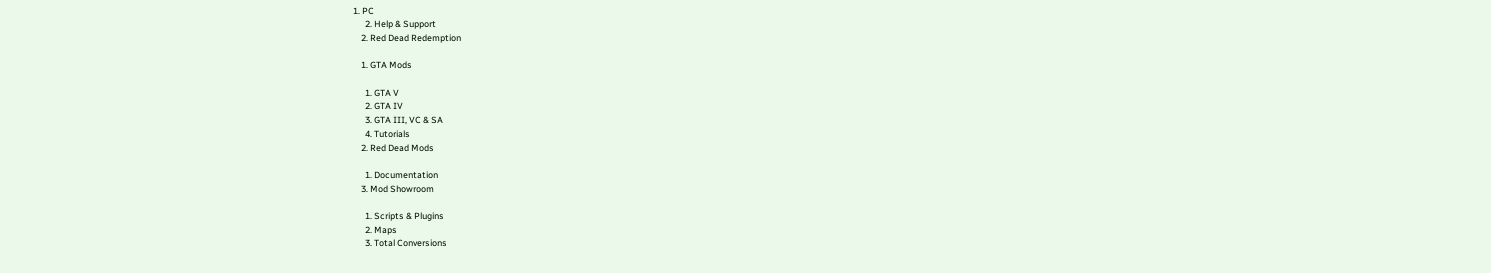1. PC
      2. Help & Support
    2. Red Dead Redemption

    1. GTA Mods

      1. GTA V
      2. GTA IV
      3. GTA III, VC & SA
      4. Tutorials
    2. Red Dead Mods

      1. Documentation
    3. Mod Showroom

      1. Scripts & Plugins
      2. Maps
      3. Total Conversions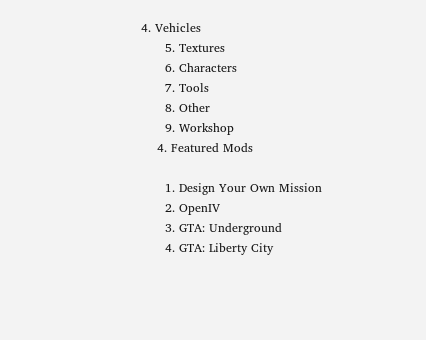4. Vehicles
      5. Textures
      6. Characters
      7. Tools
      8. Other
      9. Workshop
    4. Featured Mods

      1. Design Your Own Mission
      2. OpenIV
      3. GTA: Underground
      4. GTA: Liberty City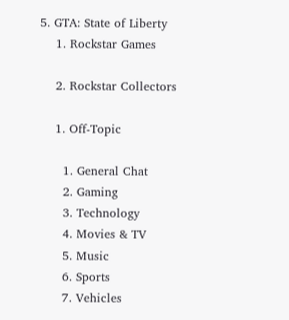5. GTA: State of Liberty
    1. Rockstar Games

    2. Rockstar Collectors

    1. Off-Topic

      1. General Chat
      2. Gaming
      3. Technology
      4. Movies & TV
      5. Music
      6. Sports
      7. Vehicles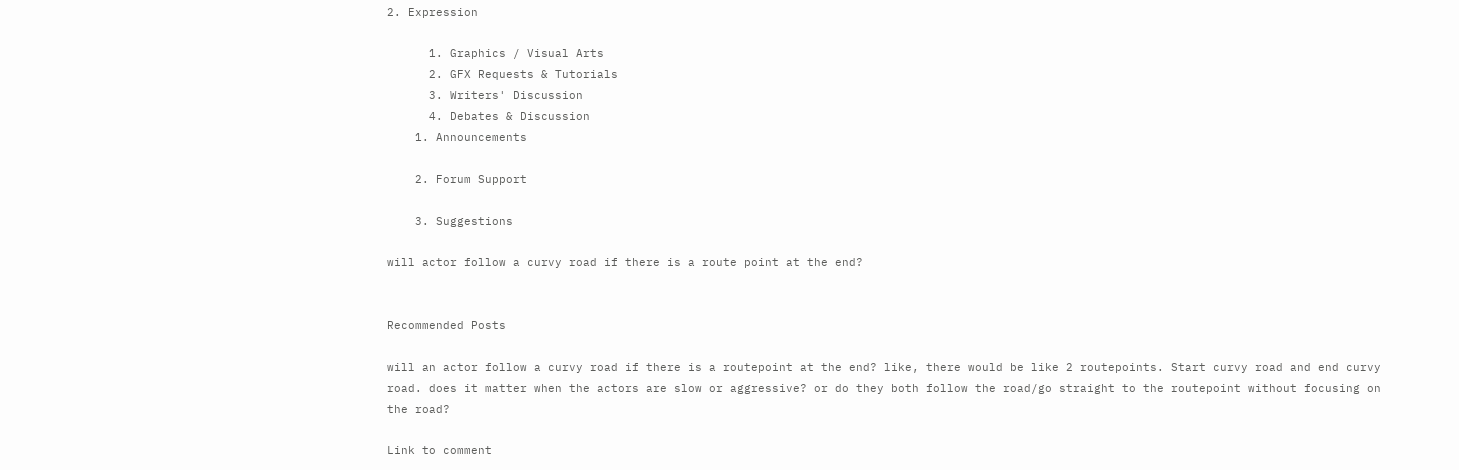2. Expression

      1. Graphics / Visual Arts
      2. GFX Requests & Tutorials
      3. Writers' Discussion
      4. Debates & Discussion
    1. Announcements

    2. Forum Support

    3. Suggestions

will actor follow a curvy road if there is a route point at the end?


Recommended Posts

will an actor follow a curvy road if there is a routepoint at the end? like, there would be like 2 routepoints. Start curvy road and end curvy road. does it matter when the actors are slow or aggressive? or do they both follow the road/go straight to the routepoint without focusing on the road?

Link to comment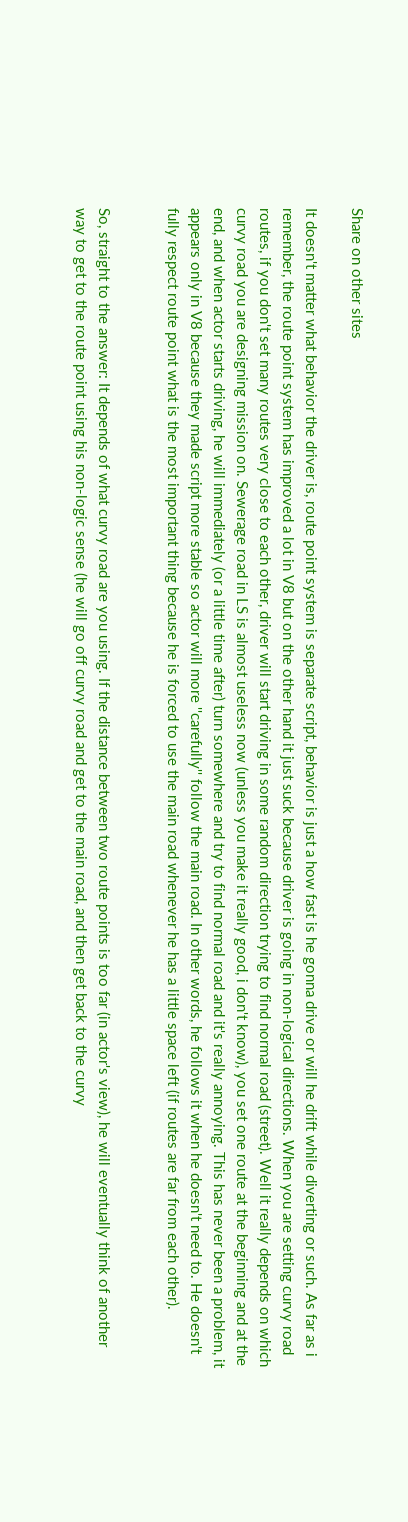Share on other sites

It doesn't matter what behavior the driver is, route point system is separate script, behavior is just a how fast is he gonna drive or will he drift while diverting or such. As far as i remember, the route point system has improved a lot in V8 but on the other hand it just suck because driver is going in non-logical directions. When you are setting curvy road routes, if you don't set many routes very close to each other, driver will start driving in some random direction trying to find normal road (street). Well it really depends on which curvy road you are designing mission on. Sewerage road in LS is almost useless now (unless you make it really good, i don't know), you set one route at the beginning and at the end, and when actor starts driving, he will immediately (or a little time after) turn somewhere and try to find normal road and it's really annoying. This has never been a problem, it appears only in V8 because they made script more stable so actor will more ''carefully'' follow the main road. In other words, he follows it when he doesn't need to. He doesn't fully respect route point what is the most important thing because he is forced to use the main road whenever he has a little space left (if routes are far from each other).


So, straight to the answer: It depends of what curvy road are you using. If the distance between two route points is too far (in actor's view), he will eventually think of another way to get to the route point using his non-logic sense (he will go off curvy road and get to the main road, and then get back to the curvy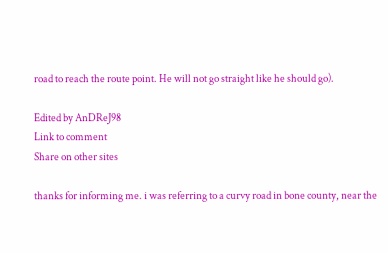road to reach the route point. He will not go straight like he should go).

Edited by AnDReJ98
Link to comment
Share on other sites

thanks for informing me. i was referring to a curvy road in bone county, near the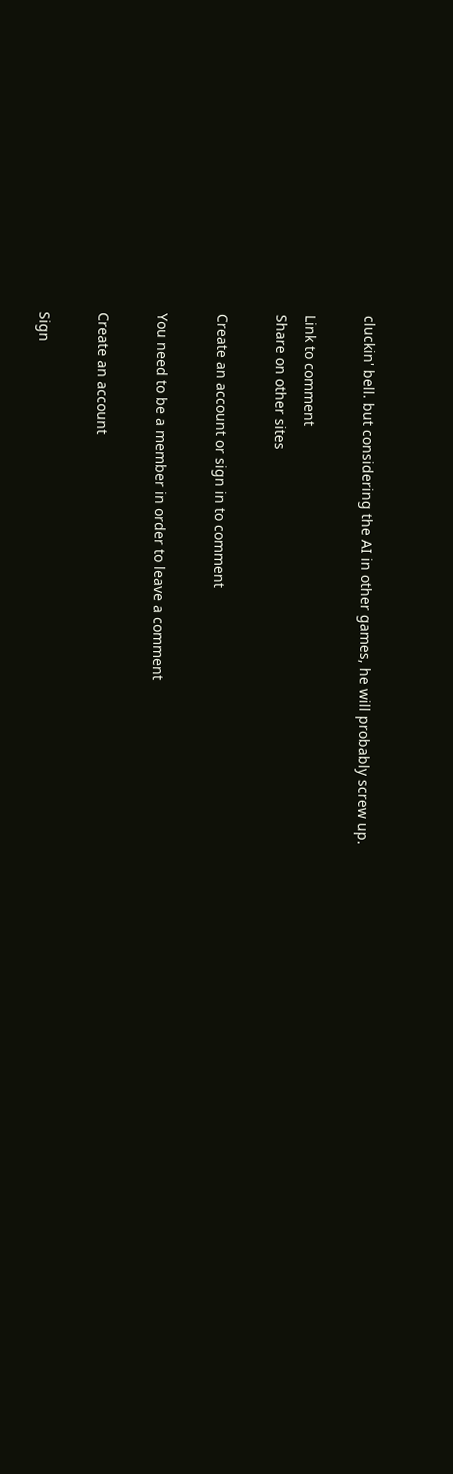cluckin' bell. but considering the AI in other games, he will probably screw up.

Link to comment
Share on other sites

Create an account or sign in to comment

You need to be a member in order to leave a comment

Create an account

Sign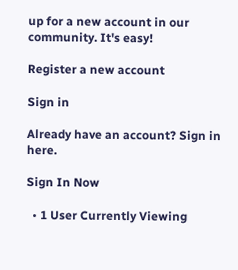up for a new account in our community. It's easy!

Register a new account

Sign in

Already have an account? Sign in here.

Sign In Now

  • 1 User Currently Viewing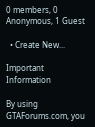0 members, 0 Anonymous, 1 Guest

  • Create New...

Important Information

By using GTAForums.com, you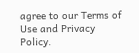agree to our Terms of Use and Privacy Policy.